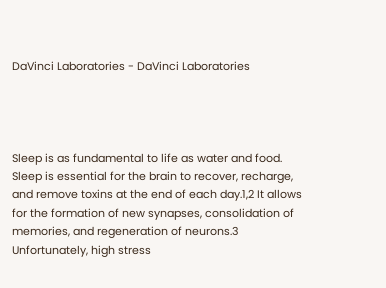DaVinci Laboratories - DaVinci Laboratories




Sleep is as fundamental to life as water and food. Sleep is essential for the brain to recover, recharge, and remove toxins at the end of each day.1,2 It allows for the formation of new synapses, consolidation of memories, and regeneration of neurons.3 Unfortunately, high stress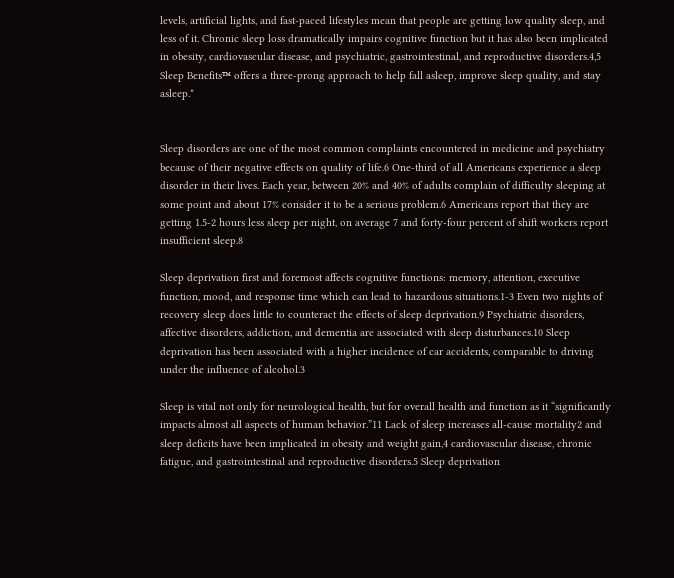levels, artificial lights, and fast-paced lifestyles mean that people are getting low quality sleep, and less of it. Chronic sleep loss dramatically impairs cognitive function but it has also been implicated in obesity, cardiovascular disease, and psychiatric, gastrointestinal, and reproductive disorders.4,5 Sleep Benefits™ offers a three-prong approach to help fall asleep, improve sleep quality, and stay asleep.*


Sleep disorders are one of the most common complaints encountered in medicine and psychiatry because of their negative effects on quality of life.6 One-third of all Americans experience a sleep disorder in their lives. Each year, between 20% and 40% of adults complain of difficulty sleeping at some point and about 17% consider it to be a serious problem.6 Americans report that they are getting 1.5-2 hours less sleep per night, on average 7 and forty-four percent of shift workers report insufficient sleep.8

Sleep deprivation first and foremost affects cognitive functions: memory, attention, executive function, mood, and response time which can lead to hazardous situations.1-3 Even two nights of recovery sleep does little to counteract the effects of sleep deprivation.9 Psychiatric disorders, affective disorders, addiction, and dementia are associated with sleep disturbances.10 Sleep deprivation has been associated with a higher incidence of car accidents, comparable to driving under the influence of alcohol.3

Sleep is vital not only for neurological health, but for overall health and function as it “significantly impacts almost all aspects of human behavior.”11 Lack of sleep increases all-cause mortality2 and sleep deficits have been implicated in obesity and weight gain,4 cardiovascular disease, chronic fatigue, and gastrointestinal and reproductive disorders.5 Sleep deprivation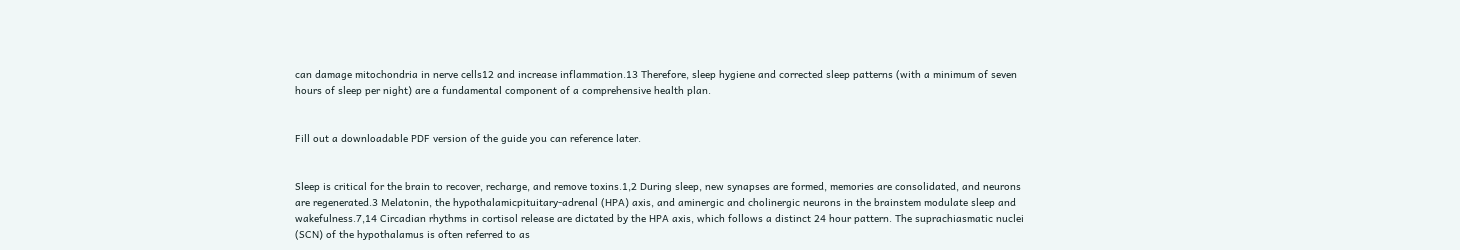can damage mitochondria in nerve cells12 and increase inflammation.13 Therefore, sleep hygiene and corrected sleep patterns (with a minimum of seven hours of sleep per night) are a fundamental component of a comprehensive health plan.


Fill out a downloadable PDF version of the guide you can reference later.


Sleep is critical for the brain to recover, recharge, and remove toxins.1,2 During sleep, new synapses are formed, memories are consolidated, and neurons are regenerated.3 Melatonin, the hypothalamicpituitary-adrenal (HPA) axis, and aminergic and cholinergic neurons in the brainstem modulate sleep and wakefulness.7,14 Circadian rhythms in cortisol release are dictated by the HPA axis, which follows a distinct 24 hour pattern. The suprachiasmatic nuclei (SCN) of the hypothalamus is often referred to as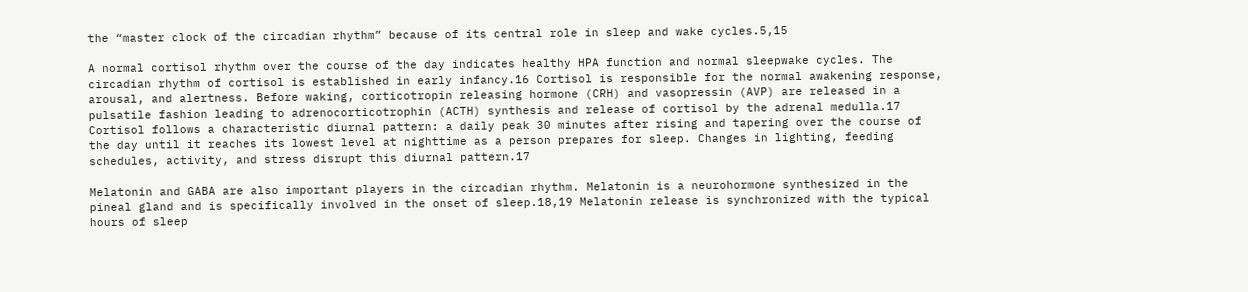the “master clock of the circadian rhythm” because of its central role in sleep and wake cycles.5,15

A normal cortisol rhythm over the course of the day indicates healthy HPA function and normal sleepwake cycles. The circadian rhythm of cortisol is established in early infancy.16 Cortisol is responsible for the normal awakening response, arousal, and alertness. Before waking, corticotropin releasing hormone (CRH) and vasopressin (AVP) are released in a pulsatile fashion leading to adrenocorticotrophin (ACTH) synthesis and release of cortisol by the adrenal medulla.17 Cortisol follows a characteristic diurnal pattern: a daily peak 30 minutes after rising and tapering over the course of the day until it reaches its lowest level at nighttime as a person prepares for sleep. Changes in lighting, feeding schedules, activity, and stress disrupt this diurnal pattern.17

Melatonin and GABA are also important players in the circadian rhythm. Melatonin is a neurohormone synthesized in the pineal gland and is specifically involved in the onset of sleep.18,19 Melatonin release is synchronized with the typical hours of sleep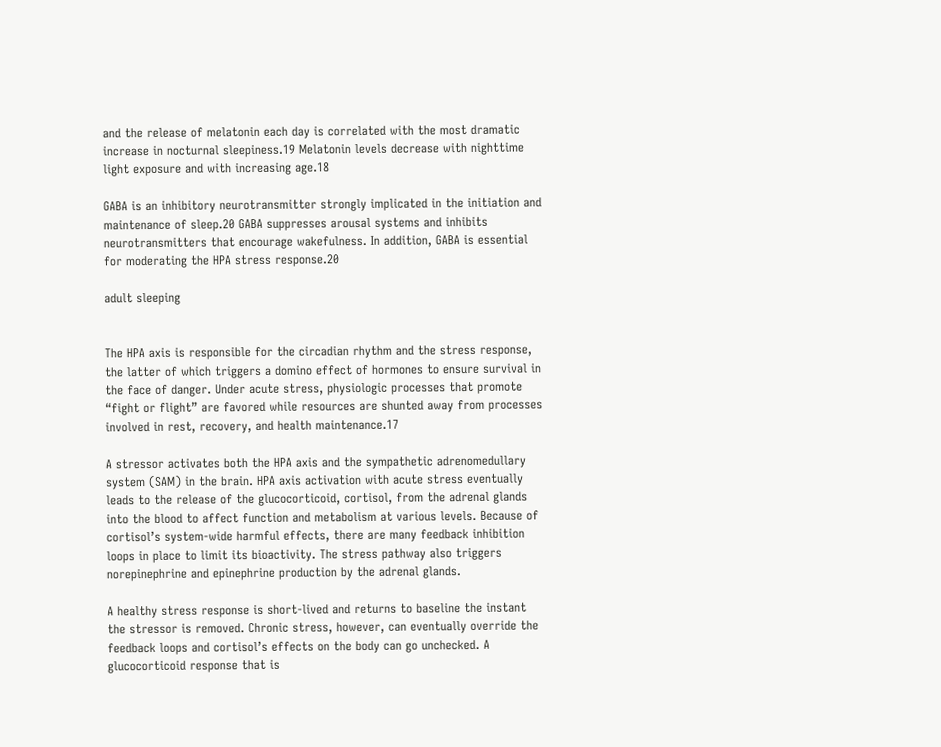and the release of melatonin each day is correlated with the most dramatic increase in nocturnal sleepiness.19 Melatonin levels decrease with nighttime light exposure and with increasing age.18

GABA is an inhibitory neurotransmitter strongly implicated in the initiation and maintenance of sleep.20 GABA suppresses arousal systems and inhibits neurotransmitters that encourage wakefulness. In addition, GABA is essential for moderating the HPA stress response.20

adult sleeping


The HPA axis is responsible for the circadian rhythm and the stress response, the latter of which triggers a domino effect of hormones to ensure survival in the face of danger. Under acute stress, physiologic processes that promote “fight or flight” are favored while resources are shunted away from processes involved in rest, recovery, and health maintenance.17

A stressor activates both the HPA axis and the sympathetic adrenomedullary system (SAM) in the brain. HPA axis activation with acute stress eventually leads to the release of the glucocorticoid, cortisol, from the adrenal glands into the blood to affect function and metabolism at various levels. Because of cortisol’s system-wide harmful effects, there are many feedback inhibition loops in place to limit its bioactivity. The stress pathway also triggers norepinephrine and epinephrine production by the adrenal glands.

A healthy stress response is short-lived and returns to baseline the instant the stressor is removed. Chronic stress, however, can eventually override the feedback loops and cortisol’s effects on the body can go unchecked. A glucocorticoid response that is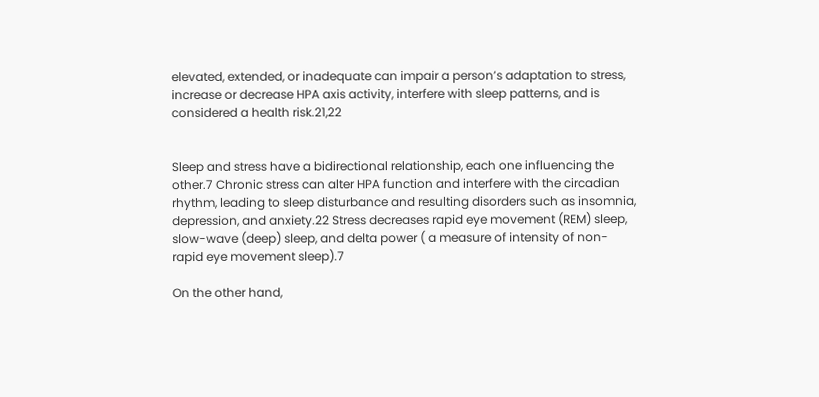elevated, extended, or inadequate can impair a person’s adaptation to stress, increase or decrease HPA axis activity, interfere with sleep patterns, and is considered a health risk.21,22


Sleep and stress have a bidirectional relationship, each one influencing the other.7 Chronic stress can alter HPA function and interfere with the circadian rhythm, leading to sleep disturbance and resulting disorders such as insomnia, depression, and anxiety.22 Stress decreases rapid eye movement (REM) sleep, slow-wave (deep) sleep, and delta power ( a measure of intensity of non-rapid eye movement sleep).7

On the other hand,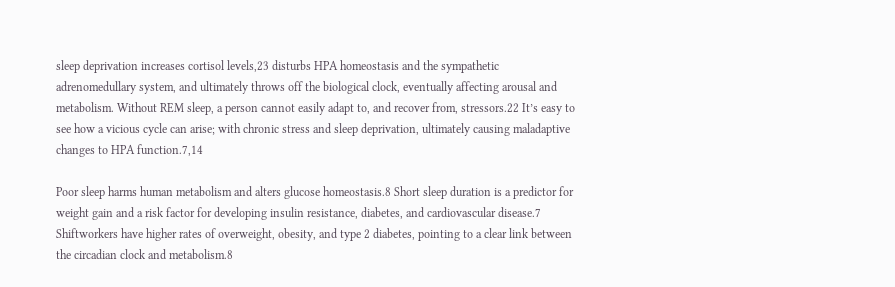sleep deprivation increases cortisol levels,23 disturbs HPA homeostasis and the sympathetic adrenomedullary system, and ultimately throws off the biological clock, eventually affecting arousal and metabolism. Without REM sleep, a person cannot easily adapt to, and recover from, stressors.22 It’s easy to see how a vicious cycle can arise; with chronic stress and sleep deprivation, ultimately causing maladaptive changes to HPA function.7,14

Poor sleep harms human metabolism and alters glucose homeostasis.8 Short sleep duration is a predictor for weight gain and a risk factor for developing insulin resistance, diabetes, and cardiovascular disease.7 Shiftworkers have higher rates of overweight, obesity, and type 2 diabetes, pointing to a clear link between the circadian clock and metabolism.8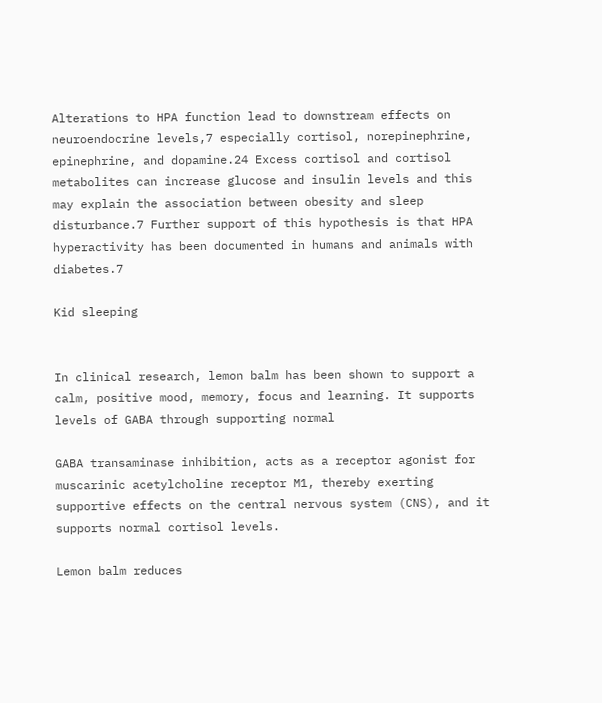Alterations to HPA function lead to downstream effects on neuroendocrine levels,7 especially cortisol, norepinephrine, epinephrine, and dopamine.24 Excess cortisol and cortisol metabolites can increase glucose and insulin levels and this may explain the association between obesity and sleep disturbance.7 Further support of this hypothesis is that HPA hyperactivity has been documented in humans and animals with diabetes.7

Kid sleeping


In clinical research, lemon balm has been shown to support a calm, positive mood, memory, focus and learning. It supports levels of GABA through supporting normal

GABA transaminase inhibition, acts as a receptor agonist for muscarinic acetylcholine receptor M1, thereby exerting supportive effects on the central nervous system (CNS), and it supports normal cortisol levels.

Lemon balm reduces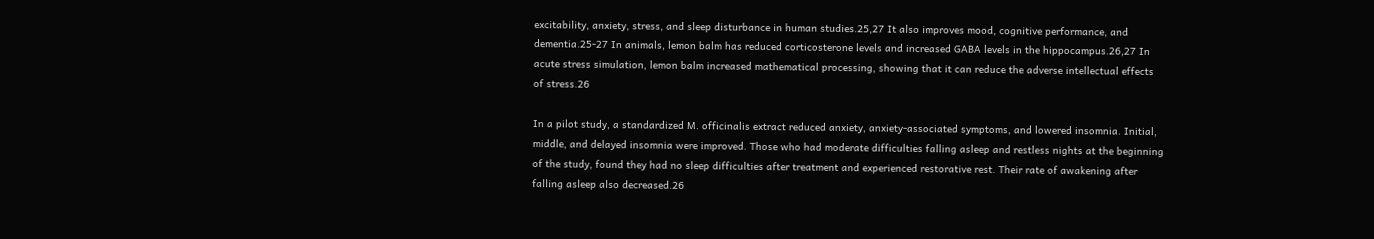excitability, anxiety, stress, and sleep disturbance in human studies.25,27 It also improves mood, cognitive performance, and dementia.25-27 In animals, lemon balm has reduced corticosterone levels and increased GABA levels in the hippocampus.26,27 In acute stress simulation, lemon balm increased mathematical processing, showing that it can reduce the adverse intellectual effects of stress.26

In a pilot study, a standardized M. officinalis extract reduced anxiety, anxiety-associated symptoms, and lowered insomnia. Initial, middle, and delayed insomnia were improved. Those who had moderate difficulties falling asleep and restless nights at the beginning of the study, found they had no sleep difficulties after treatment and experienced restorative rest. Their rate of awakening after falling asleep also decreased.26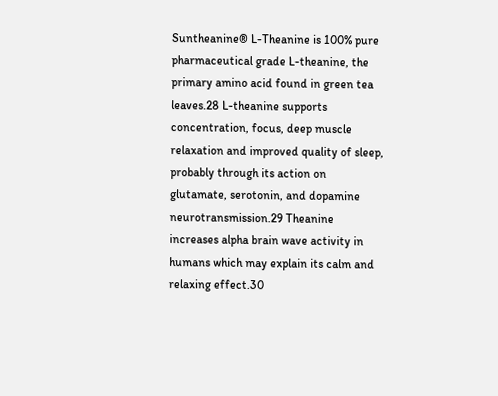Suntheanine® L-Theanine is 100% pure pharmaceutical grade L-theanine, the primary amino acid found in green tea leaves.28 L-theanine supports concentration, focus, deep muscle relaxation and improved quality of sleep, probably through its action on glutamate, serotonin, and dopamine neurotransmission.29 Theanine increases alpha brain wave activity in humans which may explain its calm and relaxing effect.30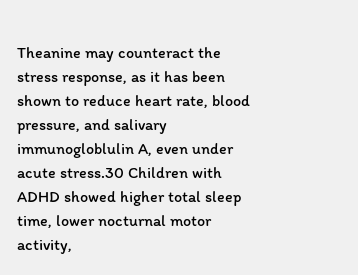Theanine may counteract the stress response, as it has been shown to reduce heart rate, blood pressure, and salivary immunogloblulin A, even under acute stress.30 Children with ADHD showed higher total sleep time, lower nocturnal motor activity,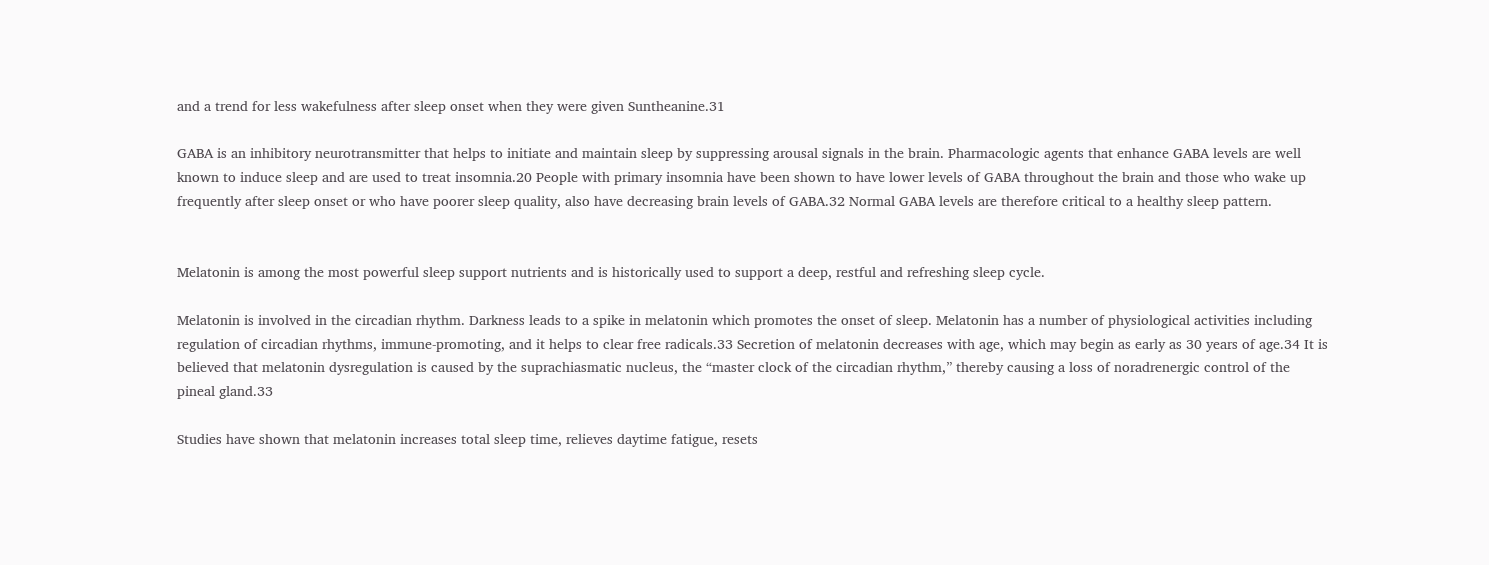and a trend for less wakefulness after sleep onset when they were given Suntheanine.31

GABA is an inhibitory neurotransmitter that helps to initiate and maintain sleep by suppressing arousal signals in the brain. Pharmacologic agents that enhance GABA levels are well known to induce sleep and are used to treat insomnia.20 People with primary insomnia have been shown to have lower levels of GABA throughout the brain and those who wake up frequently after sleep onset or who have poorer sleep quality, also have decreasing brain levels of GABA.32 Normal GABA levels are therefore critical to a healthy sleep pattern.


Melatonin is among the most powerful sleep support nutrients and is historically used to support a deep, restful and refreshing sleep cycle.

Melatonin is involved in the circadian rhythm. Darkness leads to a spike in melatonin which promotes the onset of sleep. Melatonin has a number of physiological activities including regulation of circadian rhythms, immune-promoting, and it helps to clear free radicals.33 Secretion of melatonin decreases with age, which may begin as early as 30 years of age.34 It is believed that melatonin dysregulation is caused by the suprachiasmatic nucleus, the “master clock of the circadian rhythm,” thereby causing a loss of noradrenergic control of the pineal gland.33

Studies have shown that melatonin increases total sleep time, relieves daytime fatigue, resets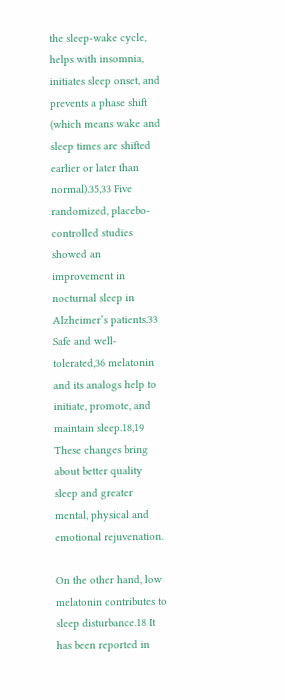the sleep-wake cycle, helps with insomnia, initiates sleep onset, and prevents a phase shift (which means wake and sleep times are shifted earlier or later than normal).35,33 Five randomized, placebo-controlled studies showed an improvement in nocturnal sleep in Alzheimer’s patients.33 Safe and well-tolerated,36 melatonin and its analogs help to initiate, promote, and maintain sleep.18,19 These changes bring about better quality sleep and greater mental, physical and emotional rejuvenation.

On the other hand, low melatonin contributes to sleep disturbance.18 It has been reported in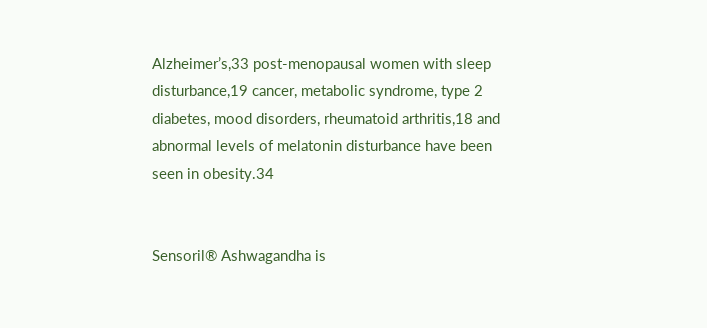Alzheimer’s,33 post-menopausal women with sleep disturbance,19 cancer, metabolic syndrome, type 2 diabetes, mood disorders, rheumatoid arthritis,18 and abnormal levels of melatonin disturbance have been seen in obesity.34


Sensoril® Ashwagandha is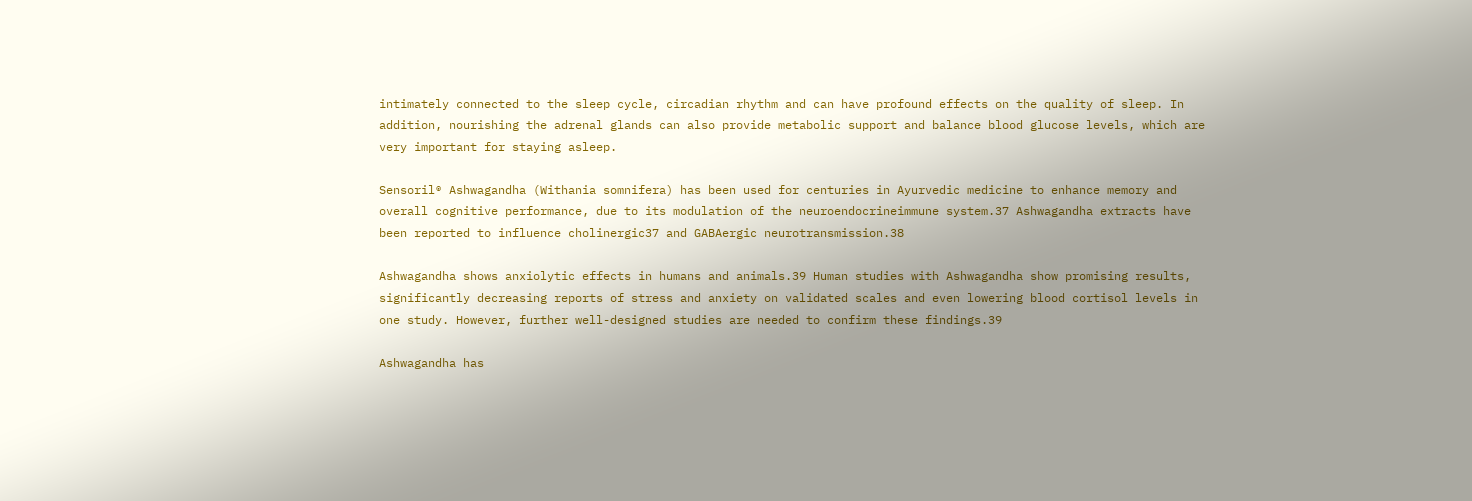intimately connected to the sleep cycle, circadian rhythm and can have profound effects on the quality of sleep. In addition, nourishing the adrenal glands can also provide metabolic support and balance blood glucose levels, which are very important for staying asleep.

Sensoril® Ashwagandha (Withania somnifera) has been used for centuries in Ayurvedic medicine to enhance memory and overall cognitive performance, due to its modulation of the neuroendocrineimmune system.37 Ashwagandha extracts have been reported to influence cholinergic37 and GABAergic neurotransmission.38

Ashwagandha shows anxiolytic effects in humans and animals.39 Human studies with Ashwagandha show promising results, significantly decreasing reports of stress and anxiety on validated scales and even lowering blood cortisol levels in one study. However, further well-designed studies are needed to confirm these findings.39

Ashwagandha has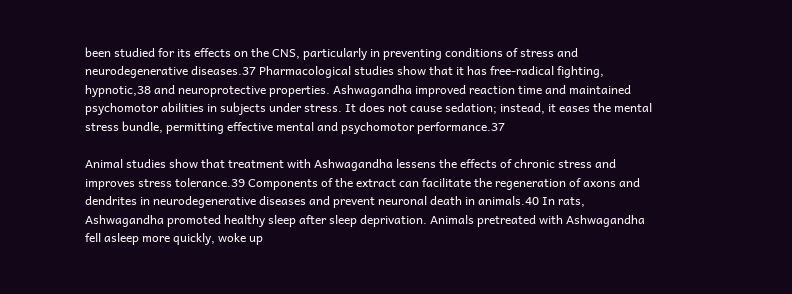been studied for its effects on the CNS, particularly in preventing conditions of stress and neurodegenerative diseases.37 Pharmacological studies show that it has free-radical fighting, hypnotic,38 and neuroprotective properties. Ashwagandha improved reaction time and maintained psychomotor abilities in subjects under stress. It does not cause sedation; instead, it eases the mental stress bundle, permitting effective mental and psychomotor performance.37

Animal studies show that treatment with Ashwagandha lessens the effects of chronic stress and improves stress tolerance.39 Components of the extract can facilitate the regeneration of axons and dendrites in neurodegenerative diseases and prevent neuronal death in animals.40 In rats, Ashwagandha promoted healthy sleep after sleep deprivation. Animals pretreated with Ashwagandha fell asleep more quickly, woke up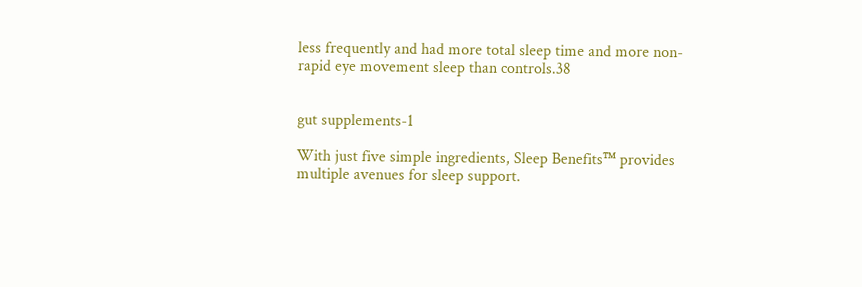less frequently and had more total sleep time and more non-rapid eye movement sleep than controls.38


gut supplements-1

With just five simple ingredients, Sleep Benefits™ provides multiple avenues for sleep support.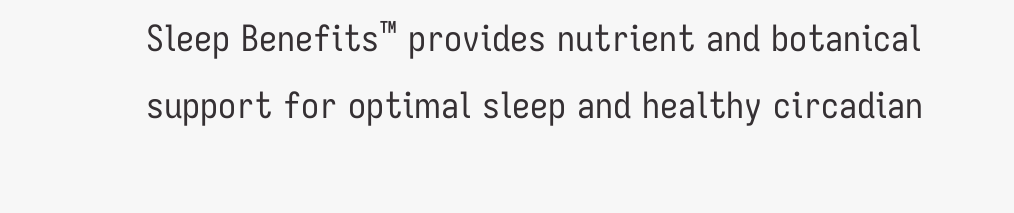Sleep Benefits™ provides nutrient and botanical support for optimal sleep and healthy circadian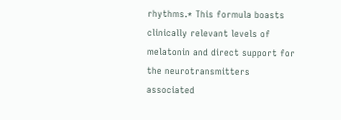rhythms.* This formula boasts clinically relevant levels of melatonin and direct support for the neurotransmitters associated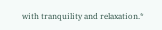with tranquility and relaxation.*